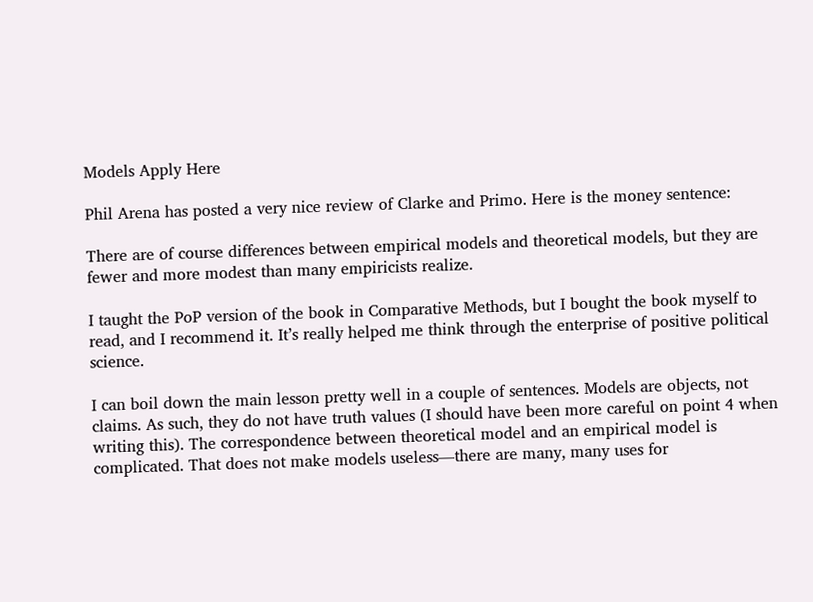Models Apply Here

Phil Arena has posted a very nice review of Clarke and Primo. Here is the money sentence:

There are of course differences between empirical models and theoretical models, but they are fewer and more modest than many empiricists realize.

I taught the PoP version of the book in Comparative Methods, but I bought the book myself to read, and I recommend it. It’s really helped me think through the enterprise of positive political science.

I can boil down the main lesson pretty well in a couple of sentences. Models are objects, not claims. As such, they do not have truth values (I should have been more careful on point 4 when writing this). The correspondence between theoretical model and an empirical model is complicated. That does not make models useless—there are many, many uses for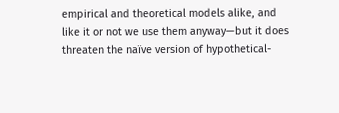empirical and theoretical models alike, and like it or not we use them anyway—but it does threaten the naïve version of hypothetical-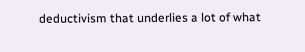deductivism that underlies a lot of what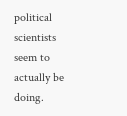political scientists seem to actually be doing.